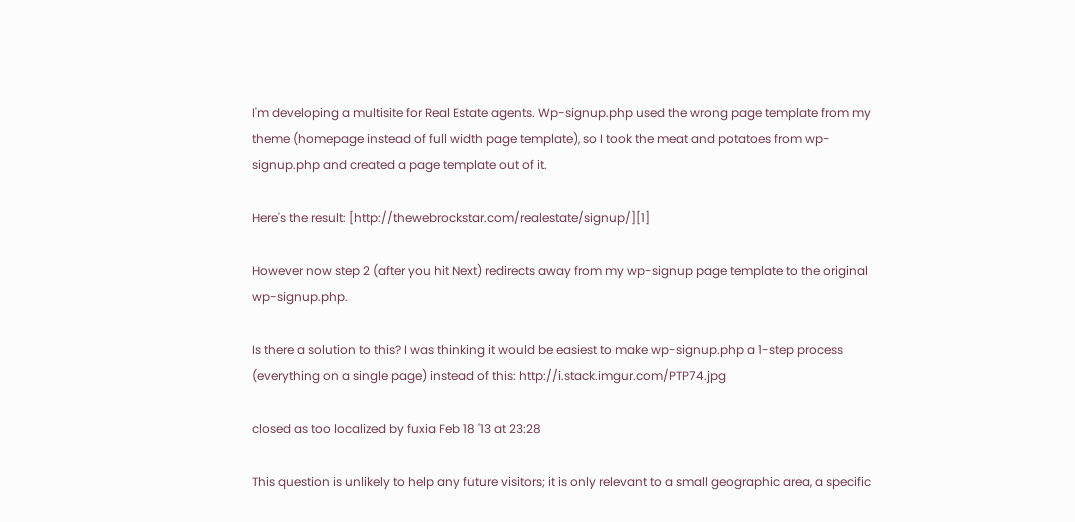I'm developing a multisite for Real Estate agents. Wp-signup.php used the wrong page template from my theme (homepage instead of full width page template), so I took the meat and potatoes from wp-signup.php and created a page template out of it.

Here's the result: [http://thewebrockstar.com/realestate/signup/][1]

However now step 2 (after you hit Next) redirects away from my wp-signup page template to the original wp-signup.php.

Is there a solution to this? I was thinking it would be easiest to make wp-signup.php a 1-step process (everything on a single page) instead of this: http://i.stack.imgur.com/PTP74.jpg

closed as too localized by fuxia Feb 18 '13 at 23:28

This question is unlikely to help any future visitors; it is only relevant to a small geographic area, a specific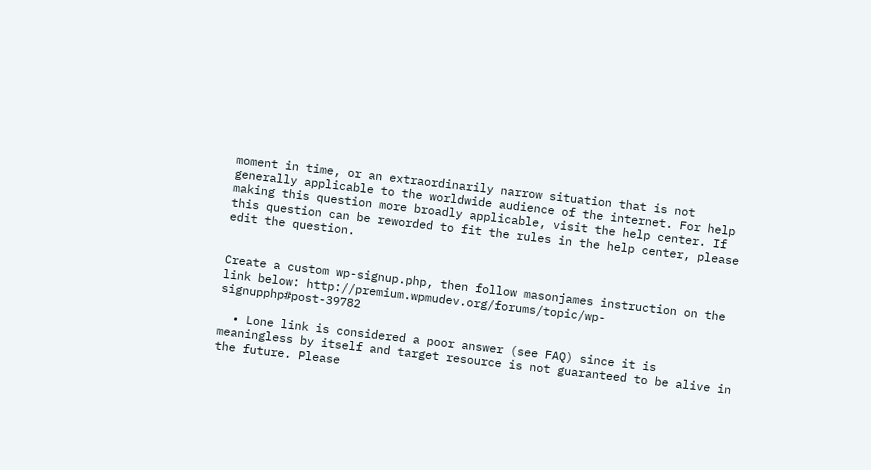moment in time, or an extraordinarily narrow situation that is not generally applicable to the worldwide audience of the internet. For help making this question more broadly applicable, visit the help center. If this question can be reworded to fit the rules in the help center, please edit the question.


Create a custom wp-signup.php, then follow masonjames instruction on the link below: http://premium.wpmudev.org/forums/topic/wp-signupphp#post-39782

  • Lone link is considered a poor answer (see FAQ) since it is meaningless by itself and target resource is not guaranteed to be alive in the future. Please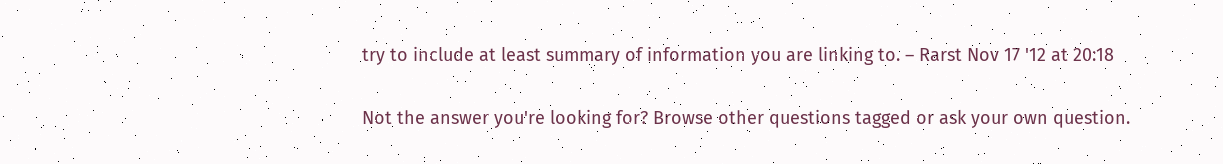try to include at least summary of information you are linking to. – Rarst Nov 17 '12 at 20:18

Not the answer you're looking for? Browse other questions tagged or ask your own question.